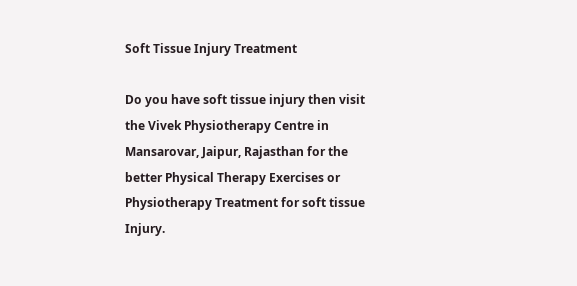Soft Tissue Injury Treatment

Do you have soft tissue injury then visit the Vivek Physiotherapy Centre in Mansarovar, Jaipur, Rajasthan for the better Physical Therapy Exercises or Physiotherapy Treatment for soft tissue Injury.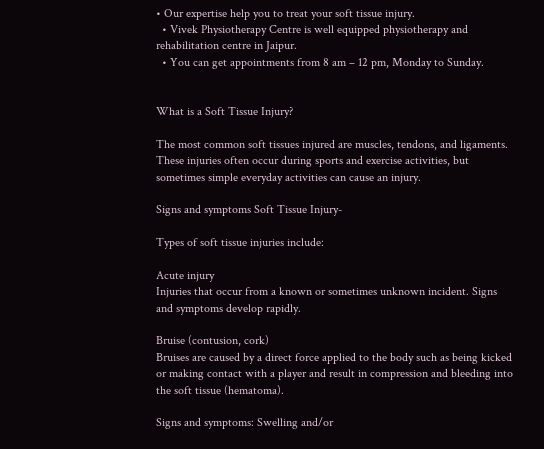• Our expertise help you to treat your soft tissue injury.
  • Vivek Physiotherapy Centre is well equipped physiotherapy and rehabilitation centre in Jaipur.
  • You can get appointments from 8 am – 12 pm, Monday to Sunday.


What is a Soft Tissue Injury?

The most common soft tissues injured are muscles, tendons, and ligaments. These injuries often occur during sports and exercise activities, but sometimes simple everyday activities can cause an injury.

Signs and symptoms Soft Tissue Injury-

Types of soft tissue injuries include:

Acute injury
Injuries that occur from a known or sometimes unknown incident. Signs and symptoms develop rapidly.

Bruise (contusion, cork)
Bruises are caused by a direct force applied to the body such as being kicked or making contact with a player and result in compression and bleeding into the soft tissue (hematoma).

Signs and symptoms: Swelling and/or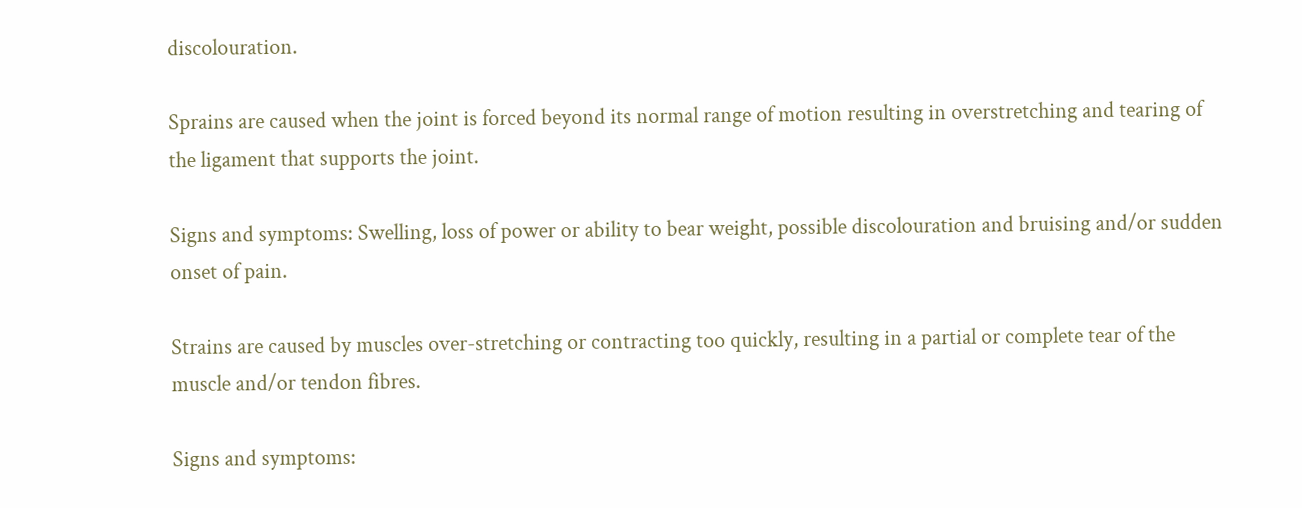discolouration.

Sprains are caused when the joint is forced beyond its normal range of motion resulting in overstretching and tearing of the ligament that supports the joint.

Signs and symptoms: Swelling, loss of power or ability to bear weight, possible discolouration and bruising and/or sudden onset of pain.

Strains are caused by muscles over-stretching or contracting too quickly, resulting in a partial or complete tear of the muscle and/or tendon fibres.

Signs and symptoms: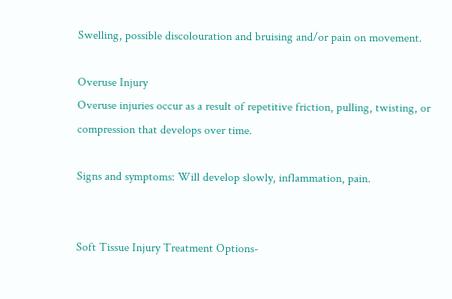Swelling, possible discolouration and bruising and/or pain on movement.

Overuse Injury
Overuse injuries occur as a result of repetitive friction, pulling, twisting, or compression that develops over time.

Signs and symptoms: Will develop slowly, inflammation, pain.


Soft Tissue Injury Treatment Options-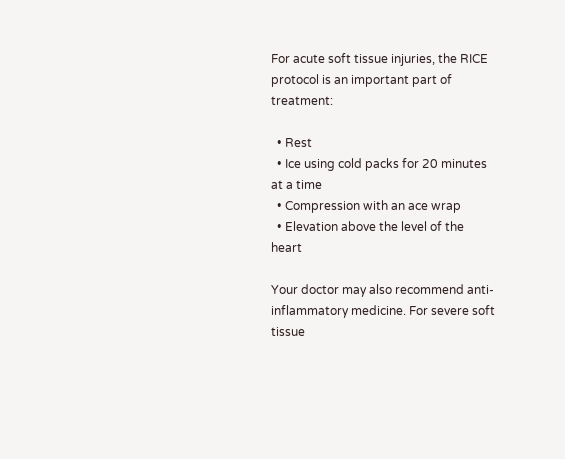For acute soft tissue injuries, the RICE protocol is an important part of treatment:

  • Rest
  • Ice using cold packs for 20 minutes at a time
  • Compression with an ace wrap
  • Elevation above the level of the heart

Your doctor may also recommend anti-inflammatory medicine. For severe soft tissue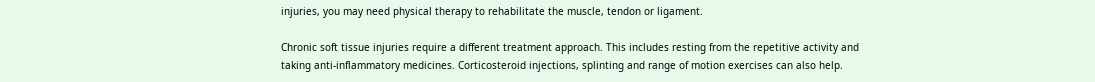injuries, you may need physical therapy to rehabilitate the muscle, tendon or ligament.

Chronic soft tissue injuries require a different treatment approach. This includes resting from the repetitive activity and taking anti-inflammatory medicines. Corticosteroid injections, splinting and range of motion exercises can also help.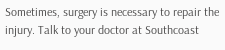Sometimes, surgery is necessary to repair the injury. Talk to your doctor at Southcoast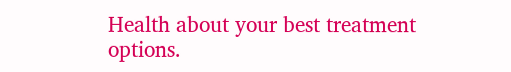Health about your best treatment options.